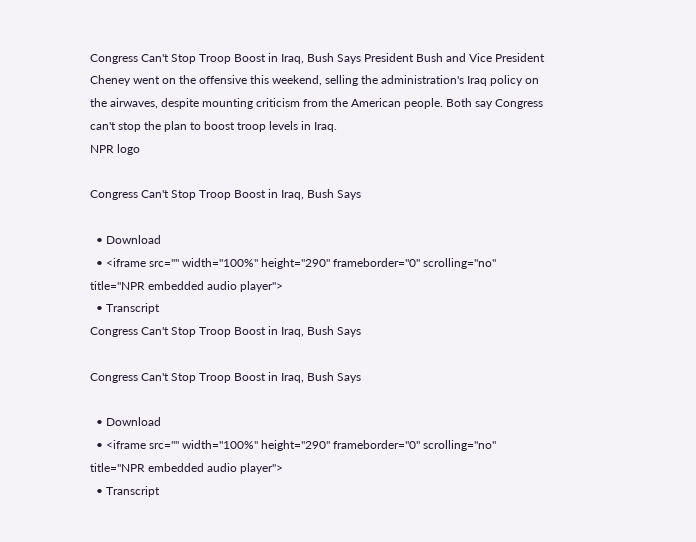Congress Can't Stop Troop Boost in Iraq, Bush Says President Bush and Vice President Cheney went on the offensive this weekend, selling the administration's Iraq policy on the airwaves, despite mounting criticism from the American people. Both say Congress can't stop the plan to boost troop levels in Iraq.
NPR logo

Congress Can't Stop Troop Boost in Iraq, Bush Says

  • Download
  • <iframe src="" width="100%" height="290" frameborder="0" scrolling="no" title="NPR embedded audio player">
  • Transcript
Congress Can't Stop Troop Boost in Iraq, Bush Says

Congress Can't Stop Troop Boost in Iraq, Bush Says

  • Download
  • <iframe src="" width="100%" height="290" frameborder="0" scrolling="no" title="NPR embedded audio player">
  • Transcript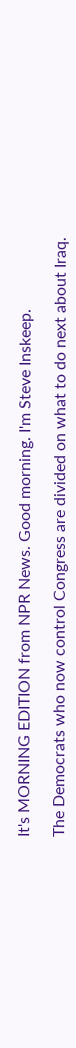It's MORNING EDITION from NPR News. Good morning. I'm Steve Inskeep.

The Democrats who now control Congress are divided on what to do next about Iraq.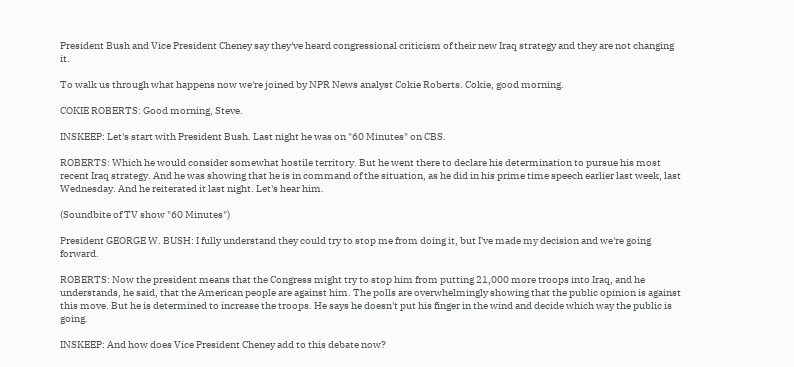President Bush and Vice President Cheney say they've heard congressional criticism of their new Iraq strategy and they are not changing it.

To walk us through what happens now we're joined by NPR News analyst Cokie Roberts. Cokie, good morning.

COKIE ROBERTS: Good morning, Steve.

INSKEEP: Let's start with President Bush. Last night he was on "60 Minutes" on CBS.

ROBERTS: Which he would consider somewhat hostile territory. But he went there to declare his determination to pursue his most recent Iraq strategy. And he was showing that he is in command of the situation, as he did in his prime time speech earlier last week, last Wednesday. And he reiterated it last night. Let's hear him.

(Soundbite of TV show "60 Minutes")

President GEORGE W. BUSH: I fully understand they could try to stop me from doing it, but I've made my decision and we're going forward.

ROBERTS: Now the president means that the Congress might try to stop him from putting 21,000 more troops into Iraq, and he understands, he said, that the American people are against him. The polls are overwhelmingly showing that the public opinion is against this move. But he is determined to increase the troops. He says he doesn't put his finger in the wind and decide which way the public is going.

INSKEEP: And how does Vice President Cheney add to this debate now?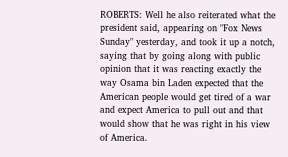ROBERTS: Well he also reiterated what the president said, appearing on "Fox News Sunday" yesterday, and took it up a notch, saying that by going along with public opinion that it was reacting exactly the way Osama bin Laden expected that the American people would get tired of a war and expect America to pull out and that would show that he was right in his view of America.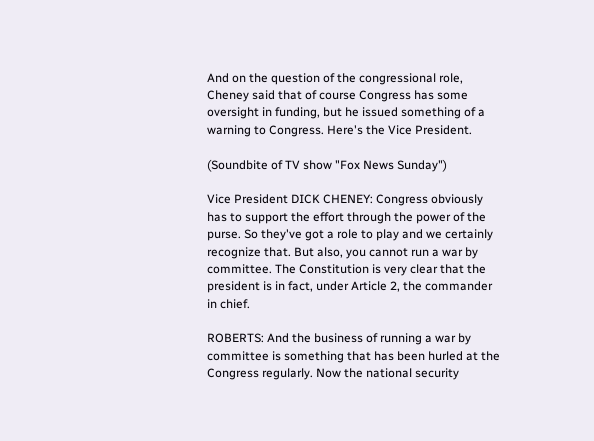And on the question of the congressional role, Cheney said that of course Congress has some oversight in funding, but he issued something of a warning to Congress. Here's the Vice President.

(Soundbite of TV show "Fox News Sunday")

Vice President DICK CHENEY: Congress obviously has to support the effort through the power of the purse. So they've got a role to play and we certainly recognize that. But also, you cannot run a war by committee. The Constitution is very clear that the president is in fact, under Article 2, the commander in chief.

ROBERTS: And the business of running a war by committee is something that has been hurled at the Congress regularly. Now the national security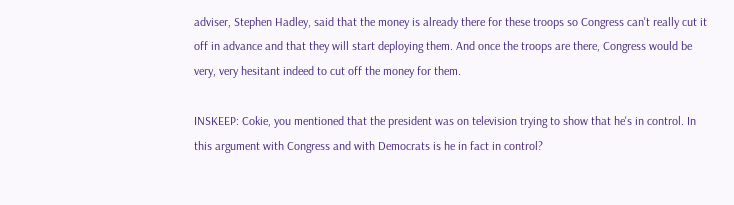adviser, Stephen Hadley, said that the money is already there for these troops so Congress can't really cut it off in advance and that they will start deploying them. And once the troops are there, Congress would be very, very hesitant indeed to cut off the money for them.

INSKEEP: Cokie, you mentioned that the president was on television trying to show that he's in control. In this argument with Congress and with Democrats is he in fact in control?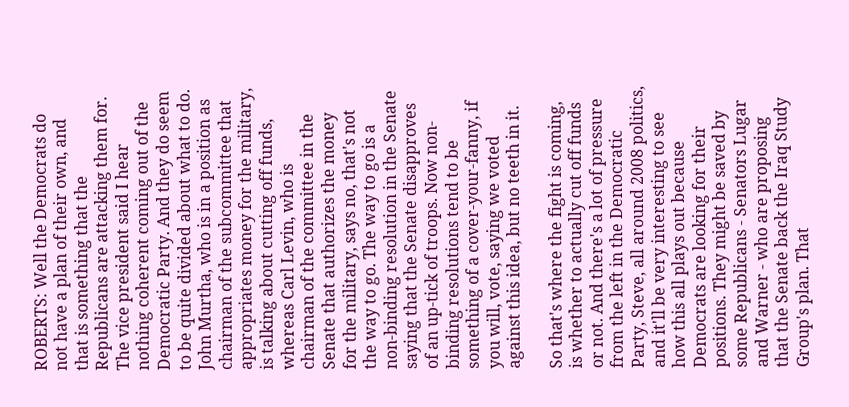ROBERTS: Well the Democrats do not have a plan of their own, and that is something that the Republicans are attacking them for. The vice president said I hear nothing coherent coming out of the Democratic Party. And they do seem to be quite divided about what to do. John Murtha, who is in a position as chairman of the subcommittee that appropriates money for the military, is talking about cutting off funds, whereas Carl Levin, who is chairman of the committee in the Senate that authorizes the money for the military, says no, that's not the way to go. The way to go is a non-binding resolution in the Senate saying that the Senate disapproves of an up-tick of troops. Now non-binding resolutions tend to be something of a cover-your-fanny, if you will, vote, saying we voted against this idea, but no teeth in it.

So that's where the fight is coming, is whether to actually cut off funds or not. And there's a lot of pressure from the left in the Democratic Party, Steve, all around 2008 politics, and it'll be very interesting to see how this all plays out because Democrats are looking for their positions. They might be saved by some Republicans - Senators Lugar and Warner - who are proposing that the Senate back the Iraq Study Group's plan. That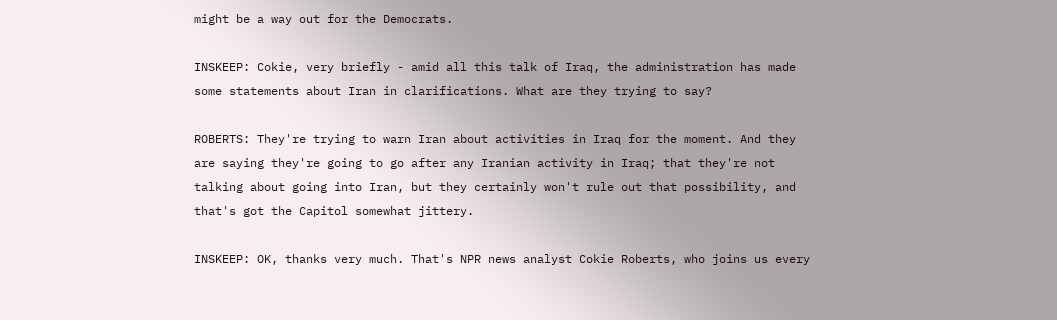might be a way out for the Democrats.

INSKEEP: Cokie, very briefly - amid all this talk of Iraq, the administration has made some statements about Iran in clarifications. What are they trying to say?

ROBERTS: They're trying to warn Iran about activities in Iraq for the moment. And they are saying they're going to go after any Iranian activity in Iraq; that they're not talking about going into Iran, but they certainly won't rule out that possibility, and that's got the Capitol somewhat jittery.

INSKEEP: OK, thanks very much. That's NPR news analyst Cokie Roberts, who joins us every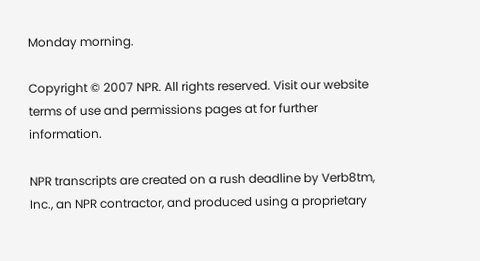Monday morning.

Copyright © 2007 NPR. All rights reserved. Visit our website terms of use and permissions pages at for further information.

NPR transcripts are created on a rush deadline by Verb8tm, Inc., an NPR contractor, and produced using a proprietary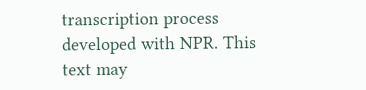transcription process developed with NPR. This text may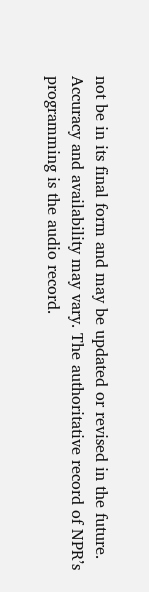not be in its final form and may be updated or revised in the future. Accuracy and availability may vary. The authoritative record of NPR’s programming is the audio record.